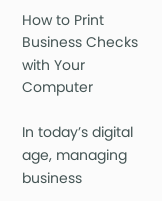How to Print Business Checks with Your Computer

In today’s digital age, managing business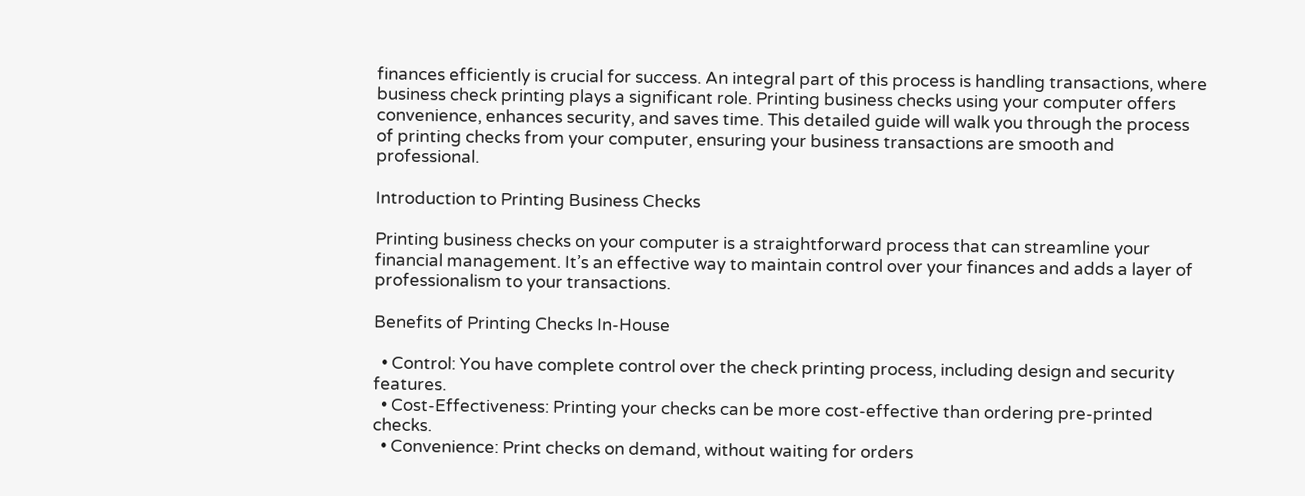finances efficiently is crucial for success. An integral part of this process is handling transactions, where business check printing plays a significant role. Printing business checks using your computer offers convenience, enhances security, and saves time. This detailed guide will walk you through the process of printing checks from your computer, ensuring your business transactions are smooth and professional.

Introduction to Printing Business Checks

Printing business checks on your computer is a straightforward process that can streamline your financial management. It’s an effective way to maintain control over your finances and adds a layer of professionalism to your transactions.

Benefits of Printing Checks In-House

  • Control: You have complete control over the check printing process, including design and security features.
  • Cost-Effectiveness: Printing your checks can be more cost-effective than ordering pre-printed checks.
  • Convenience: Print checks on demand, without waiting for orders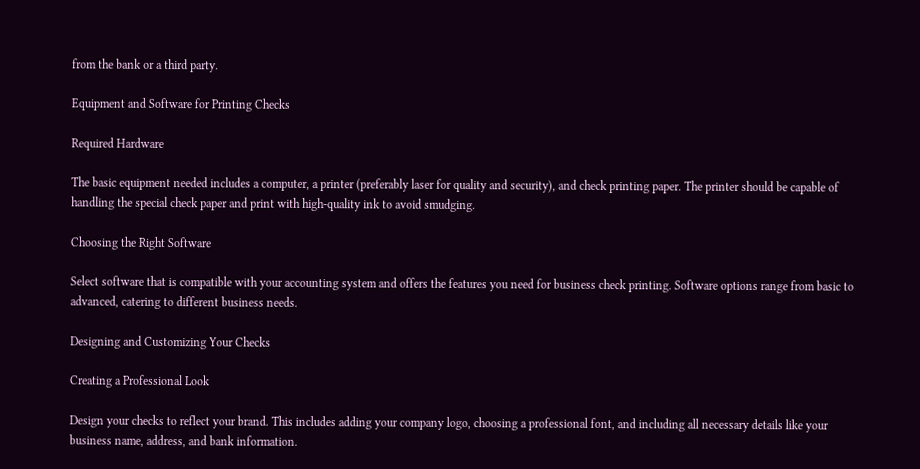from the bank or a third party.

Equipment and Software for Printing Checks

Required Hardware

The basic equipment needed includes a computer, a printer (preferably laser for quality and security), and check printing paper. The printer should be capable of handling the special check paper and print with high-quality ink to avoid smudging.

Choosing the Right Software

Select software that is compatible with your accounting system and offers the features you need for business check printing. Software options range from basic to advanced, catering to different business needs.

Designing and Customizing Your Checks

Creating a Professional Look

Design your checks to reflect your brand. This includes adding your company logo, choosing a professional font, and including all necessary details like your business name, address, and bank information.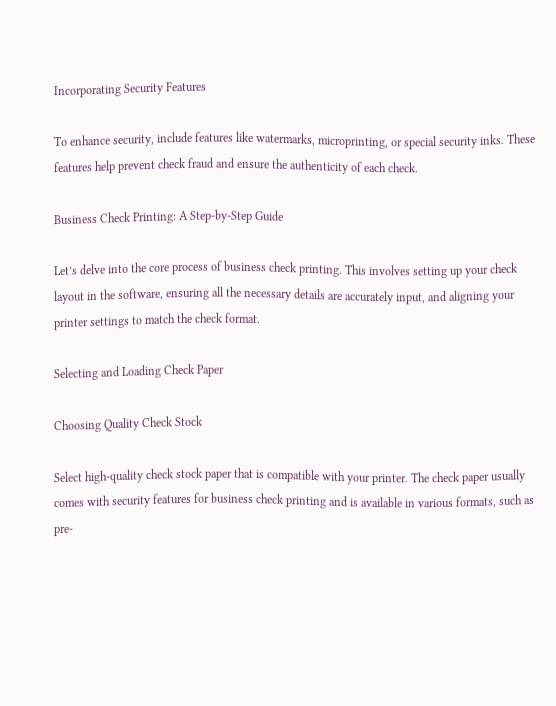Incorporating Security Features

To enhance security, include features like watermarks, microprinting, or special security inks. These features help prevent check fraud and ensure the authenticity of each check.

Business Check Printing: A Step-by-Step Guide

Let’s delve into the core process of business check printing. This involves setting up your check layout in the software, ensuring all the necessary details are accurately input, and aligning your printer settings to match the check format.

Selecting and Loading Check Paper

Choosing Quality Check Stock

Select high-quality check stock paper that is compatible with your printer. The check paper usually comes with security features for business check printing and is available in various formats, such as pre-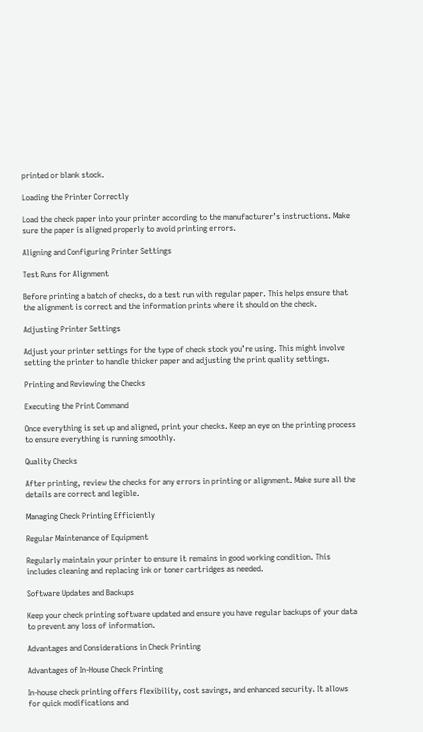printed or blank stock.

Loading the Printer Correctly

Load the check paper into your printer according to the manufacturer’s instructions. Make sure the paper is aligned properly to avoid printing errors.

Aligning and Configuring Printer Settings

Test Runs for Alignment

Before printing a batch of checks, do a test run with regular paper. This helps ensure that the alignment is correct and the information prints where it should on the check.

Adjusting Printer Settings

Adjust your printer settings for the type of check stock you’re using. This might involve setting the printer to handle thicker paper and adjusting the print quality settings.

Printing and Reviewing the Checks

Executing the Print Command

Once everything is set up and aligned, print your checks. Keep an eye on the printing process to ensure everything is running smoothly.

Quality Checks

After printing, review the checks for any errors in printing or alignment. Make sure all the details are correct and legible.

Managing Check Printing Efficiently

Regular Maintenance of Equipment

Regularly maintain your printer to ensure it remains in good working condition. This includes cleaning and replacing ink or toner cartridges as needed.

Software Updates and Backups

Keep your check printing software updated and ensure you have regular backups of your data to prevent any loss of information.

Advantages and Considerations in Check Printing

Advantages of In-House Check Printing

In-house check printing offers flexibility, cost savings, and enhanced security. It allows for quick modifications and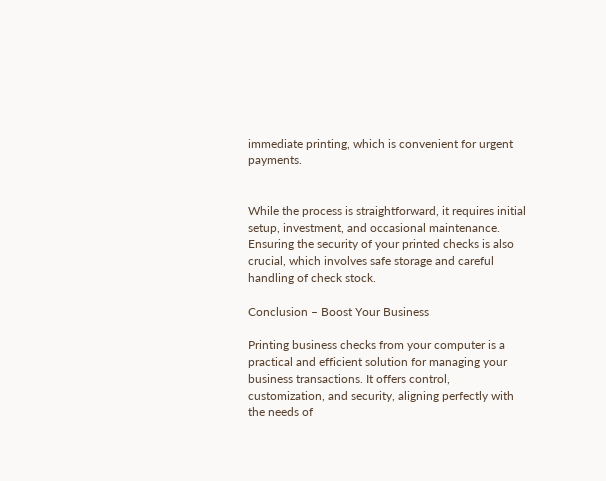immediate printing, which is convenient for urgent payments.


While the process is straightforward, it requires initial setup, investment, and occasional maintenance. Ensuring the security of your printed checks is also crucial, which involves safe storage and careful handling of check stock.

Conclusion – Boost Your Business

Printing business checks from your computer is a practical and efficient solution for managing your business transactions. It offers control, customization, and security, aligning perfectly with the needs of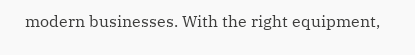modern businesses. With the right equipment,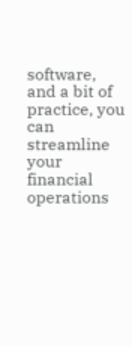software, and a bit of practice, you can streamline your financial operations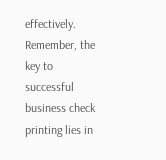effectively. Remember, the key to successful business check printing lies in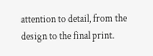attention to detail, from the design to the final print.